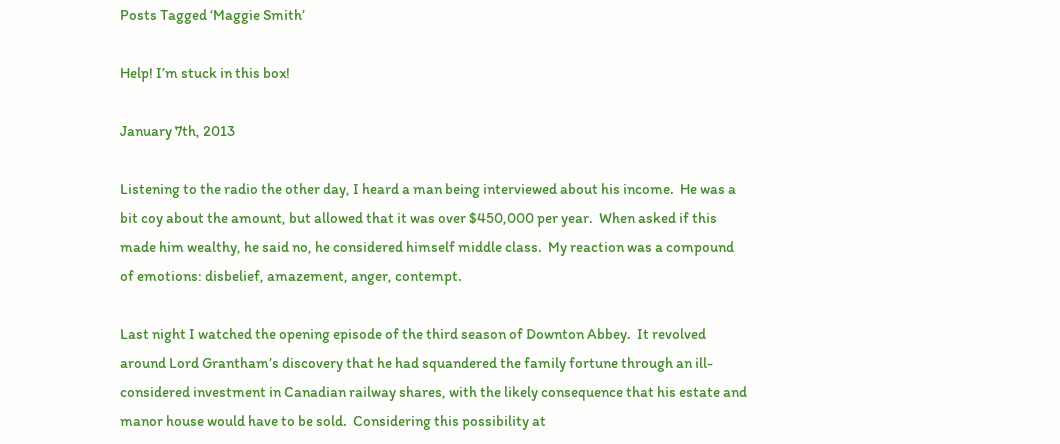Posts Tagged ‘Maggie Smith’

Help! I’m stuck in this box!

January 7th, 2013

Listening to the radio the other day, I heard a man being interviewed about his income.  He was a bit coy about the amount, but allowed that it was over $450,000 per year.  When asked if this made him wealthy, he said no, he considered himself middle class.  My reaction was a compound of emotions: disbelief, amazement, anger, contempt.

Last night I watched the opening episode of the third season of Downton Abbey.  It revolved around Lord Grantham’s discovery that he had squandered the family fortune through an ill-considered investment in Canadian railway shares, with the likely consequence that his estate and manor house would have to be sold.  Considering this possibility at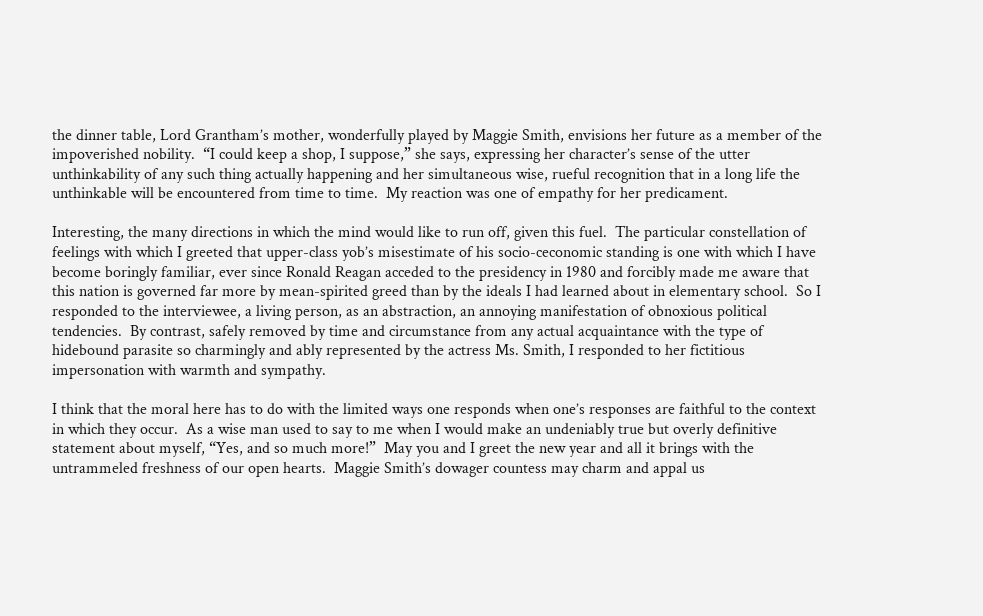the dinner table, Lord Grantham’s mother, wonderfully played by Maggie Smith, envisions her future as a member of the impoverished nobility.  “I could keep a shop, I suppose,” she says, expressing her character’s sense of the utter unthinkability of any such thing actually happening and her simultaneous wise, rueful recognition that in a long life the unthinkable will be encountered from time to time.  My reaction was one of empathy for her predicament.

Interesting, the many directions in which the mind would like to run off, given this fuel.  The particular constellation of feelings with which I greeted that upper-class yob’s misestimate of his socio-ceconomic standing is one with which I have become boringly familiar, ever since Ronald Reagan acceded to the presidency in 1980 and forcibly made me aware that this nation is governed far more by mean-spirited greed than by the ideals I had learned about in elementary school.  So I responded to the interviewee, a living person, as an abstraction, an annoying manifestation of obnoxious political tendencies.  By contrast, safely removed by time and circumstance from any actual acquaintance with the type of hidebound parasite so charmingly and ably represented by the actress Ms. Smith, I responded to her fictitious impersonation with warmth and sympathy.

I think that the moral here has to do with the limited ways one responds when one’s responses are faithful to the context in which they occur.  As a wise man used to say to me when I would make an undeniably true but overly definitive statement about myself, “Yes, and so much more!”  May you and I greet the new year and all it brings with the untrammeled freshness of our open hearts.  Maggie Smith’s dowager countess may charm and appal us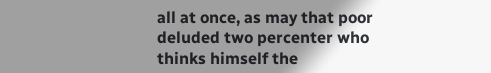all at once, as may that poor deluded two percenter who thinks himself the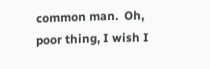common man.  Oh, poor thing, I wish I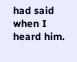had said when I heard him.